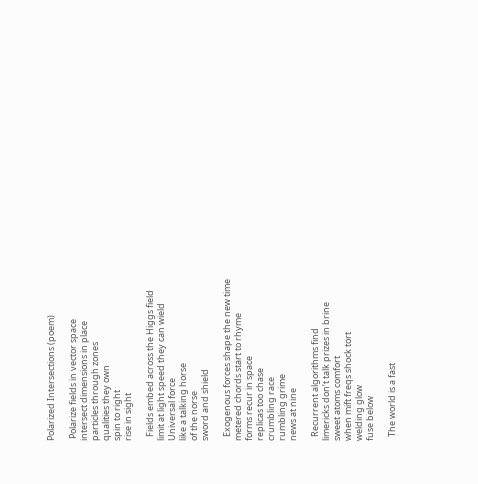Polarized Intersections (poem)

 Polarize fields in vector space
intersect dimensions in place
particles through zones
qualities they own
spin to right
rise in sight

  Fields embed across the Higgs field
limit at light speed they can wield
Universal force
like a talking horse
of the norse
sword and shield

  Exogenous forces shape the new time
metered chords start to rhyme
forms recur in space
replicas too chase
crumbling race
rumbling grime
news at nine

  Recurrent algorithms find
limericks don’t talk prizes in brine
sweet atoms comfort
when mift freqs shock tort
welding glow
fuse below

  The world is a fast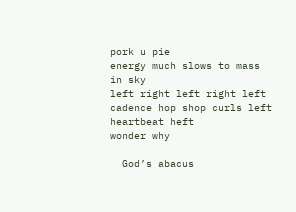pork u pie
energy much slows to mass in sky
left right left right left
cadence hop shop curls left
heartbeat heft
wonder why

  God’s abacus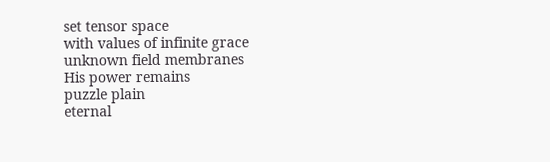set tensor space
with values of infinite grace
unknown field membranes
His power remains
puzzle plain
eternal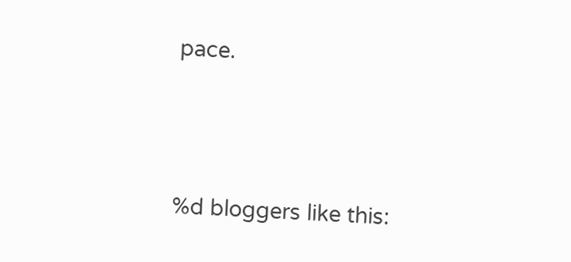pace.





%d bloggers like this: